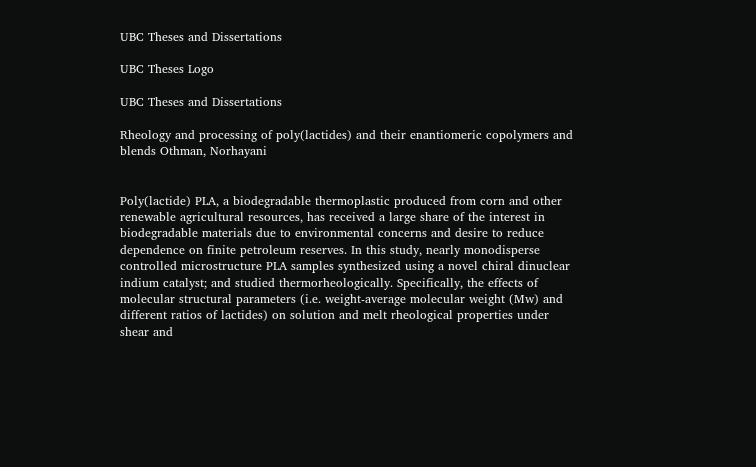UBC Theses and Dissertations

UBC Theses Logo

UBC Theses and Dissertations

Rheology and processing of poly(lactides) and their enantiomeric copolymers and blends Othman, Norhayani


Poly(lactide) PLA, a biodegradable thermoplastic produced from corn and other renewable agricultural resources, has received a large share of the interest in biodegradable materials due to environmental concerns and desire to reduce dependence on finite petroleum reserves. In this study, nearly monodisperse controlled microstructure PLA samples synthesized using a novel chiral dinuclear indium catalyst; and studied thermorheologically. Specifically, the effects of molecular structural parameters (i.e. weight-average molecular weight (Mw) and different ratios of lactides) on solution and melt rheological properties under shear and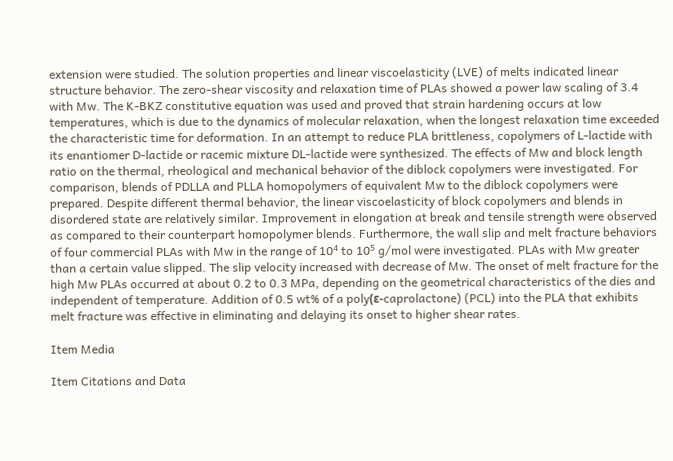extension were studied. The solution properties and linear viscoelasticity (LVE) of melts indicated linear structure behavior. The zero-shear viscosity and relaxation time of PLAs showed a power law scaling of 3.4 with Mw. The K-BKZ constitutive equation was used and proved that strain hardening occurs at low temperatures, which is due to the dynamics of molecular relaxation, when the longest relaxation time exceeded the characteristic time for deformation. In an attempt to reduce PLA brittleness, copolymers of L-lactide with its enantiomer D-lactide or racemic mixture DL-lactide were synthesized. The effects of Mw and block length ratio on the thermal, rheological and mechanical behavior of the diblock copolymers were investigated. For comparison, blends of PDLLA and PLLA homopolymers of equivalent Mw to the diblock copolymers were prepared. Despite different thermal behavior, the linear viscoelasticity of block copolymers and blends in disordered state are relatively similar. Improvement in elongation at break and tensile strength were observed as compared to their counterpart homopolymer blends. Furthermore, the wall slip and melt fracture behaviors of four commercial PLAs with Mw in the range of 10⁴ to 10⁵ g/mol were investigated. PLAs with Mw greater than a certain value slipped. The slip velocity increased with decrease of Mw. The onset of melt fracture for the high Mw PLAs occurred at about 0.2 to 0.3 MPa, depending on the geometrical characteristics of the dies and independent of temperature. Addition of 0.5 wt% of a poly(ε-caprolactone) (PCL) into the PLA that exhibits melt fracture was effective in eliminating and delaying its onset to higher shear rates.

Item Media

Item Citations and Data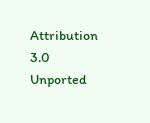Attribution 3.0 Unported